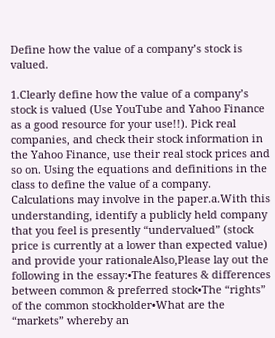Define how the value of a company’s stock is valued.

1.Clearly define how the value of a company’s stock is valued (Use YouTube and Yahoo Finance as a good resource for your use!!). Pick real companies, and check their stock information in the Yahoo Finance, use their real stock prices and so on. Using the equations and definitions in the class to define the value of a company. Calculations may involve in the paper.a.With this understanding, identify a publicly held company that you feel is presently “undervalued” (stock price is currently at a lower than expected value) and provide your rationaleAlso,Please lay out the following in the essay:•The features & differences between common & preferred stock•The “rights” of the common stockholder•What are the “markets” whereby an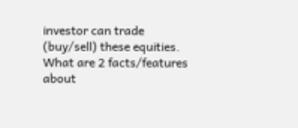investor can trade (buy/sell) these equities. What are 2 facts/features about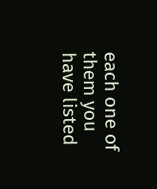each one of them you have listed